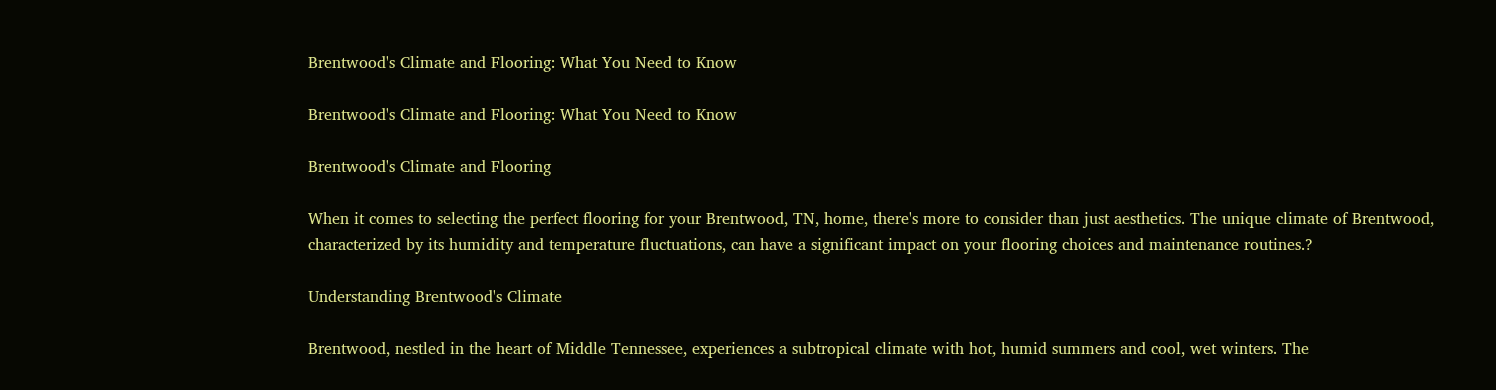Brentwood's Climate and Flooring: What You Need to Know

Brentwood's Climate and Flooring: What You Need to Know

Brentwood's Climate and Flooring

When it comes to selecting the perfect flooring for your Brentwood, TN, home, there's more to consider than just aesthetics. The unique climate of Brentwood, characterized by its humidity and temperature fluctuations, can have a significant impact on your flooring choices and maintenance routines.?

Understanding Brentwood's Climate

Brentwood, nestled in the heart of Middle Tennessee, experiences a subtropical climate with hot, humid summers and cool, wet winters. The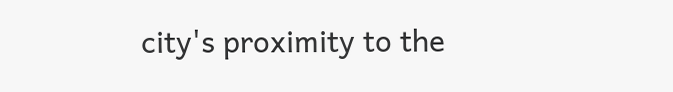city's proximity to the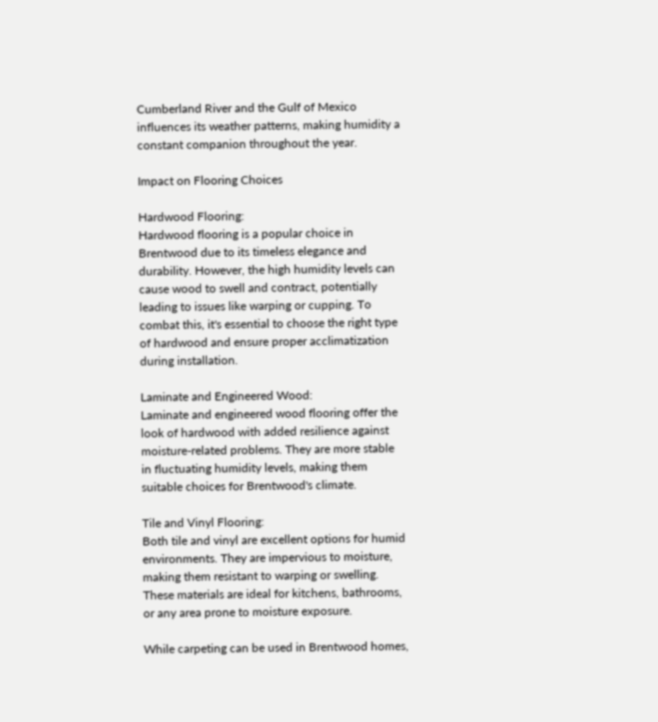Cumberland River and the Gulf of Mexico influences its weather patterns, making humidity a constant companion throughout the year.

Impact on Flooring Choices

Hardwood Flooring:
Hardwood flooring is a popular choice in Brentwood due to its timeless elegance and durability. However, the high humidity levels can cause wood to swell and contract, potentially leading to issues like warping or cupping. To combat this, it's essential to choose the right type of hardwood and ensure proper acclimatization during installation.

Laminate and Engineered Wood:
Laminate and engineered wood flooring offer the look of hardwood with added resilience against moisture-related problems. They are more stable in fluctuating humidity levels, making them suitable choices for Brentwood's climate.

Tile and Vinyl Flooring:
Both tile and vinyl are excellent options for humid environments. They are impervious to moisture, making them resistant to warping or swelling. These materials are ideal for kitchens, bathrooms, or any area prone to moisture exposure.

While carpeting can be used in Brentwood homes,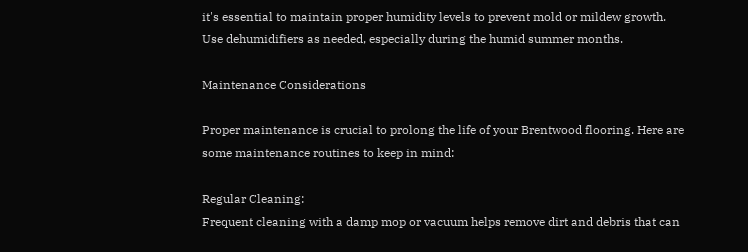it's essential to maintain proper humidity levels to prevent mold or mildew growth. Use dehumidifiers as needed, especially during the humid summer months.

Maintenance Considerations

Proper maintenance is crucial to prolong the life of your Brentwood flooring. Here are some maintenance routines to keep in mind:

Regular Cleaning:
Frequent cleaning with a damp mop or vacuum helps remove dirt and debris that can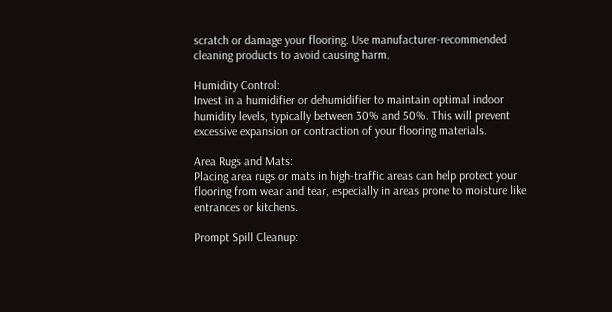scratch or damage your flooring. Use manufacturer-recommended cleaning products to avoid causing harm.

Humidity Control:
Invest in a humidifier or dehumidifier to maintain optimal indoor humidity levels, typically between 30% and 50%. This will prevent excessive expansion or contraction of your flooring materials.

Area Rugs and Mats:
Placing area rugs or mats in high-traffic areas can help protect your flooring from wear and tear, especially in areas prone to moisture like entrances or kitchens.

Prompt Spill Cleanup: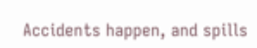Accidents happen, and spills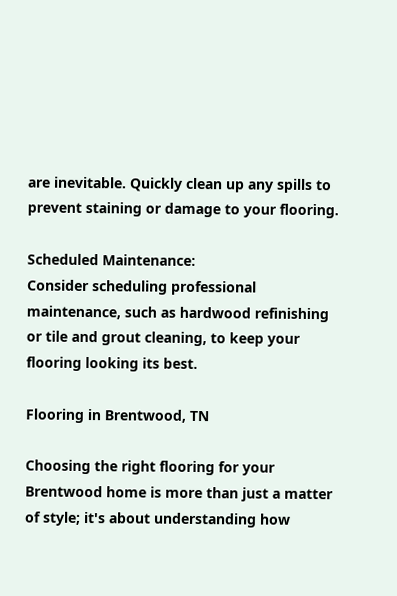are inevitable. Quickly clean up any spills to prevent staining or damage to your flooring.

Scheduled Maintenance:
Consider scheduling professional maintenance, such as hardwood refinishing or tile and grout cleaning, to keep your flooring looking its best.

Flooring in Brentwood, TN

Choosing the right flooring for your Brentwood home is more than just a matter of style; it's about understanding how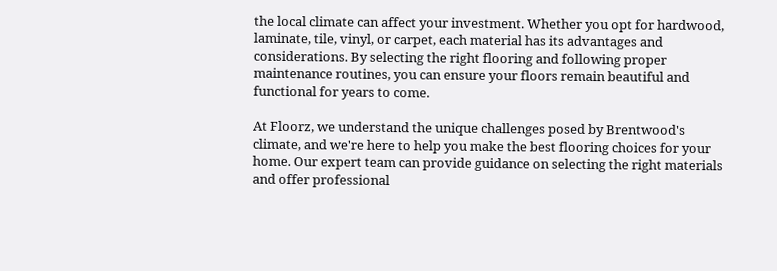the local climate can affect your investment. Whether you opt for hardwood, laminate, tile, vinyl, or carpet, each material has its advantages and considerations. By selecting the right flooring and following proper maintenance routines, you can ensure your floors remain beautiful and functional for years to come.

At Floorz, we understand the unique challenges posed by Brentwood's climate, and we're here to help you make the best flooring choices for your home. Our expert team can provide guidance on selecting the right materials and offer professional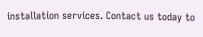installation services. Contact us today to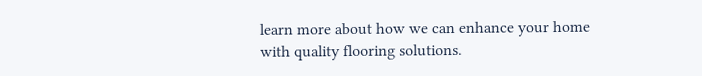learn more about how we can enhance your home with quality flooring solutions.